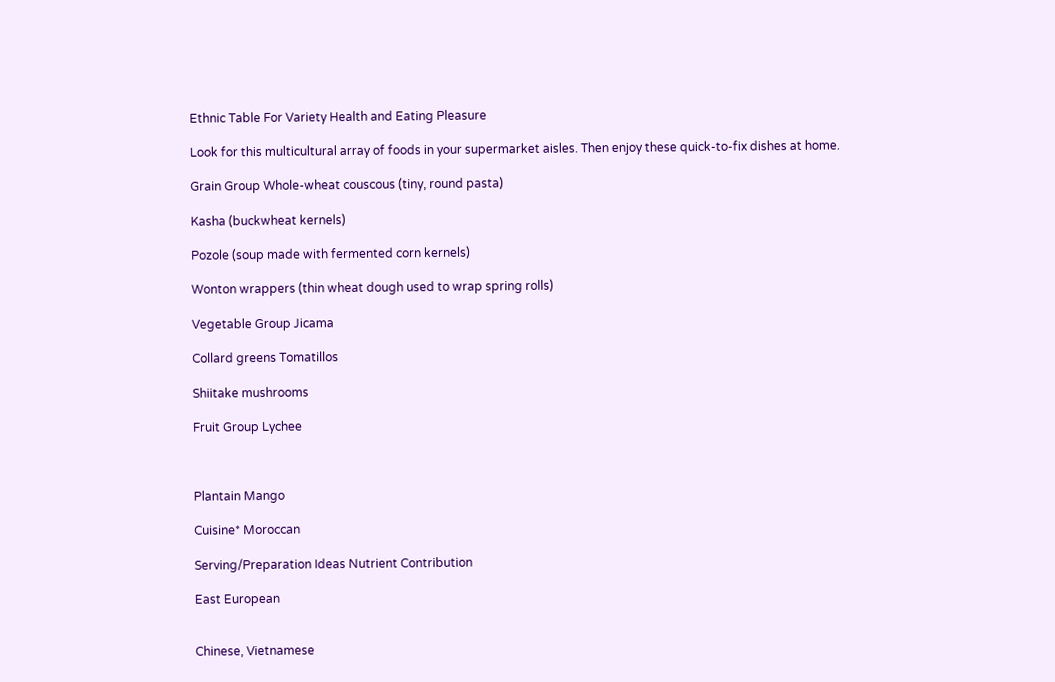Ethnic Table For Variety Health and Eating Pleasure

Look for this multicultural array of foods in your supermarket aisles. Then enjoy these quick-to-fix dishes at home.

Grain Group Whole-wheat couscous (tiny, round pasta)

Kasha (buckwheat kernels)

Pozole (soup made with fermented corn kernels)

Wonton wrappers (thin wheat dough used to wrap spring rolls)

Vegetable Group Jicama

Collard greens Tomatillos

Shiitake mushrooms

Fruit Group Lychee



Plantain Mango

Cuisine* Moroccan

Serving/Preparation Ideas Nutrient Contribution

East European


Chinese, Vietnamese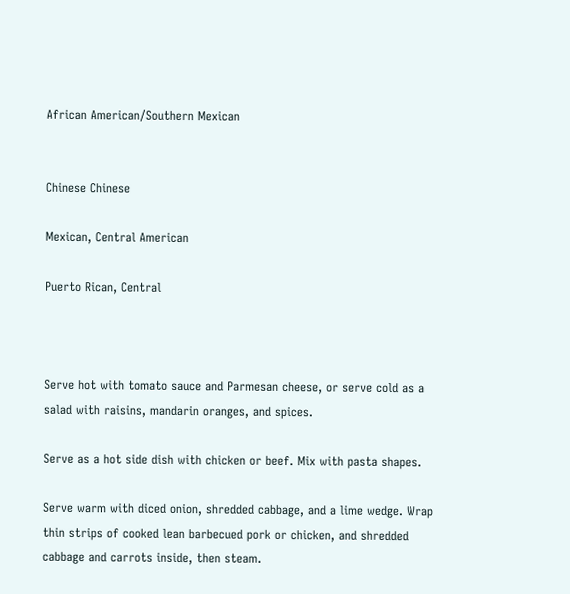African American/Southern Mexican


Chinese Chinese

Mexican, Central American

Puerto Rican, Central



Serve hot with tomato sauce and Parmesan cheese, or serve cold as a salad with raisins, mandarin oranges, and spices.

Serve as a hot side dish with chicken or beef. Mix with pasta shapes.

Serve warm with diced onion, shredded cabbage, and a lime wedge. Wrap thin strips of cooked lean barbecued pork or chicken, and shredded cabbage and carrots inside, then steam.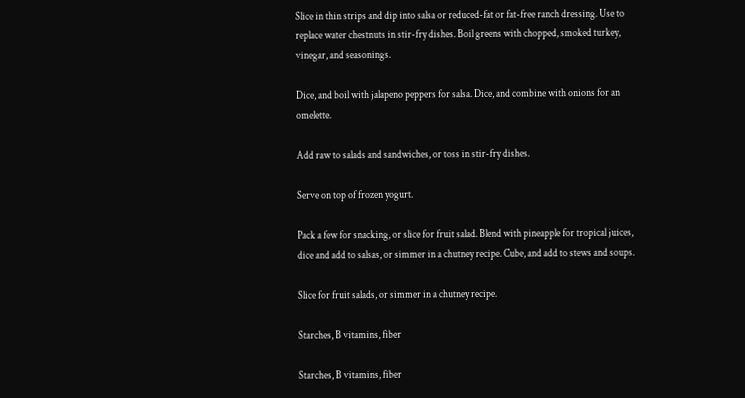Slice in thin strips and dip into salsa or reduced-fat or fat-free ranch dressing. Use to replace water chestnuts in stir-fry dishes. Boil greens with chopped, smoked turkey, vinegar, and seasonings.

Dice, and boil with jalapeno peppers for salsa. Dice, and combine with onions for an omelette.

Add raw to salads and sandwiches, or toss in stir-fry dishes.

Serve on top of frozen yogurt.

Pack a few for snacking, or slice for fruit salad. Blend with pineapple for tropical juices, dice and add to salsas, or simmer in a chutney recipe. Cube, and add to stews and soups.

Slice for fruit salads, or simmer in a chutney recipe.

Starches, B vitamins, fiber

Starches, B vitamins, fiber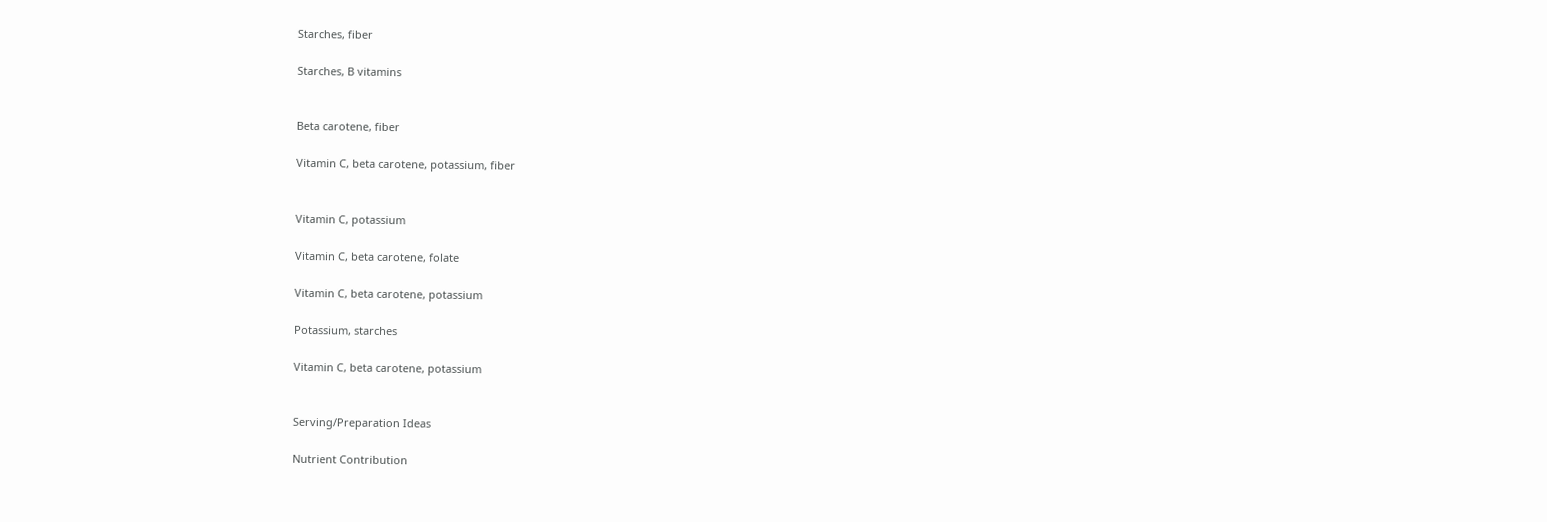Starches, fiber

Starches, B vitamins


Beta carotene, fiber

Vitamin C, beta carotene, potassium, fiber


Vitamin C, potassium

Vitamin C, beta carotene, folate

Vitamin C, beta carotene, potassium

Potassium, starches

Vitamin C, beta carotene, potassium


Serving/Preparation Ideas

Nutrient Contribution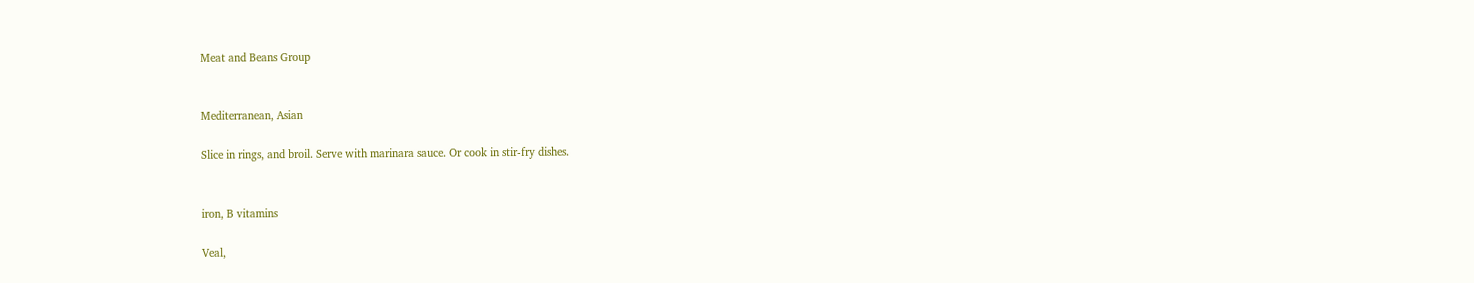Meat and Beans Group


Mediterranean, Asian

Slice in rings, and broil. Serve with marinara sauce. Or cook in stir-fry dishes.


iron, B vitamins

Veal,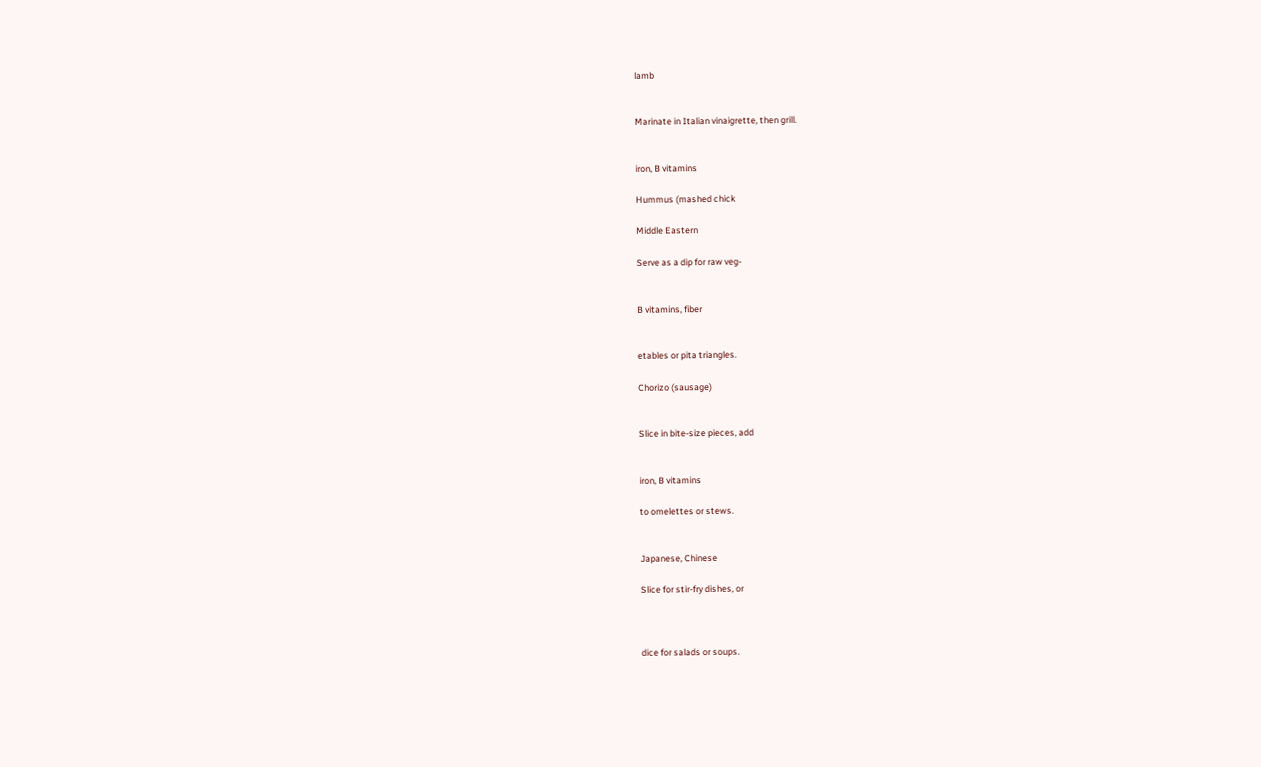lamb


Marinate in Italian vinaigrette, then grill.


iron, B vitamins

Hummus (mashed chick

Middle Eastern

Serve as a dip for raw veg-


B vitamins, fiber


etables or pita triangles.

Chorizo (sausage)


Slice in bite-size pieces, add


iron, B vitamins

to omelettes or stews.


Japanese, Chinese

Slice for stir-fry dishes, or



dice for salads or soups.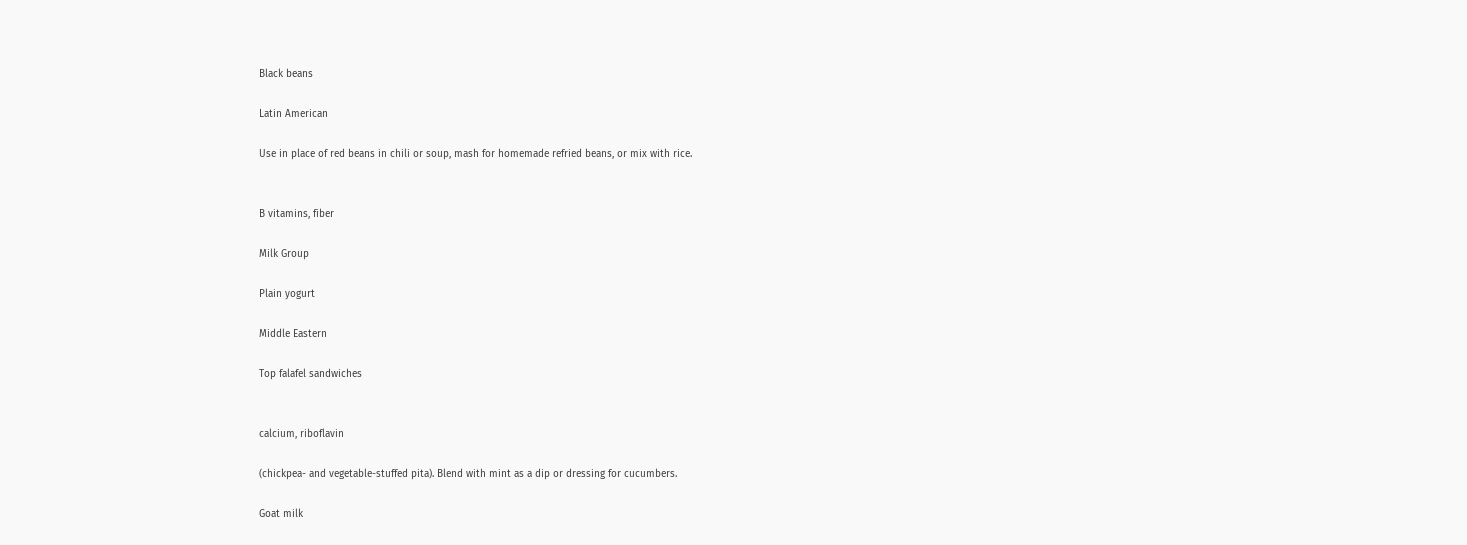Black beans

Latin American

Use in place of red beans in chili or soup, mash for homemade refried beans, or mix with rice.


B vitamins, fiber

Milk Group

Plain yogurt

Middle Eastern

Top falafel sandwiches


calcium, riboflavin

(chickpea- and vegetable-stuffed pita). Blend with mint as a dip or dressing for cucumbers.

Goat milk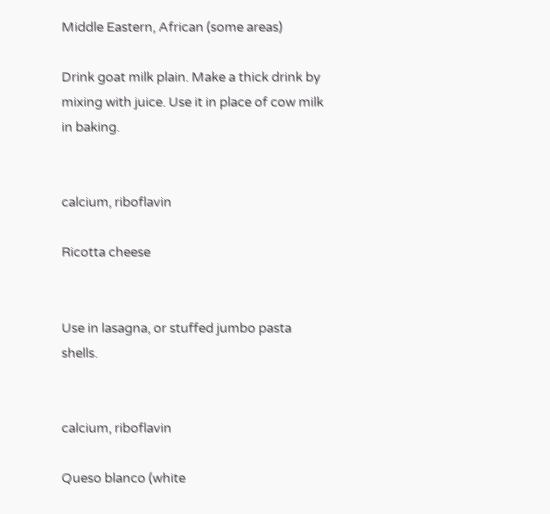Middle Eastern, African (some areas)

Drink goat milk plain. Make a thick drink by mixing with juice. Use it in place of cow milk in baking.


calcium, riboflavin

Ricotta cheese


Use in lasagna, or stuffed jumbo pasta shells.


calcium, riboflavin

Queso blanco (white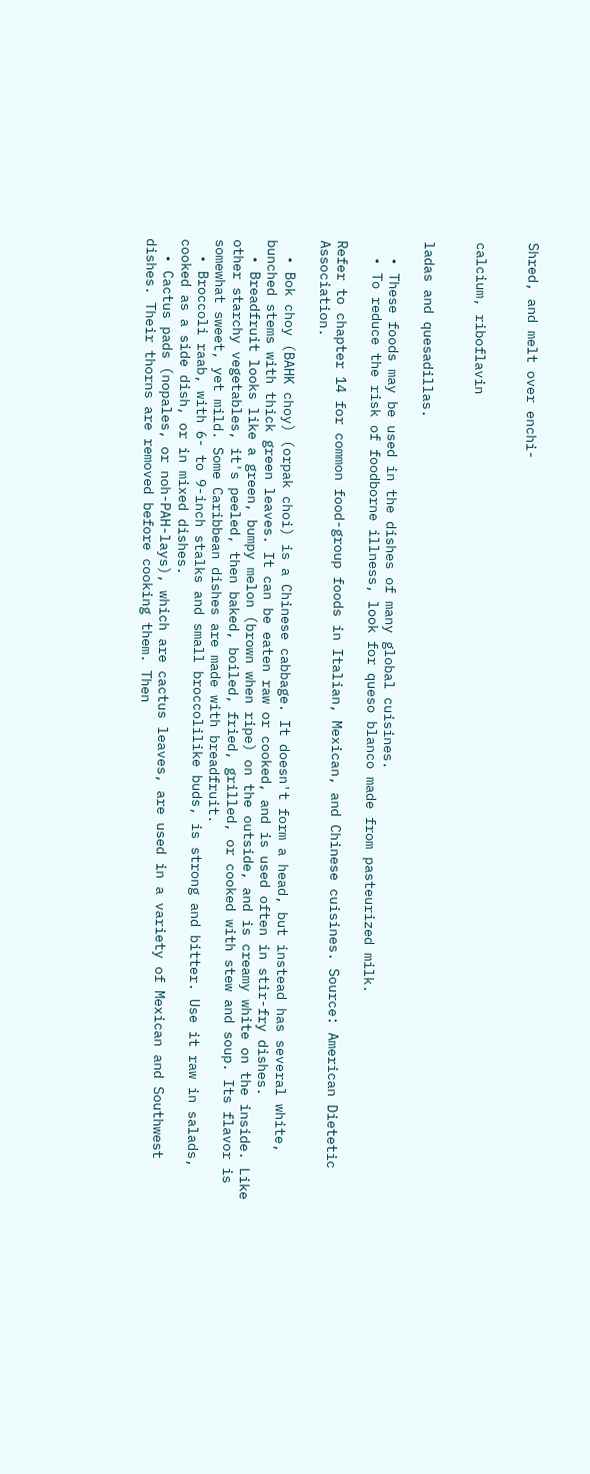Shred, and melt over enchi-


calcium, riboflavin


ladas and quesadillas.

  • These foods may be used in the dishes of many global cuisines.
  • To reduce the risk of foodborne illness, look for queso blanco made from pasteurized milk.

Refer to chapter 14 for common food-group foods in Italian, Mexican, and Chinese cuisines. Source: American Dietetic Association.

  • Bok choy (BAHK choy) (orpak choi) is a Chinese cabbage. It doesn't form a head, but instead has several white, bunched stems with thick green leaves. It can be eaten raw or cooked, and is used often in stir-fry dishes.
  • Breadfruit looks like a green, bumpy melon (brown when ripe) on the outside, and is creamy white on the inside. Like other starchy vegetables, it's peeled, then baked, boiled, fried, grilled, or cooked with stew and soup. Its flavor is somewhat sweet, yet mild. Some Caribbean dishes are made with breadfruit.
  • Broccoli raab, with 6- to 9-inch stalks and small broccolilike buds, is strong and bitter. Use it raw in salads, cooked as a side dish, or in mixed dishes.
  • Cactus pads (nopales, or noh-PAH-lays), which are cactus leaves, are used in a variety of Mexican and Southwest dishes. Their thorns are removed before cooking them. Then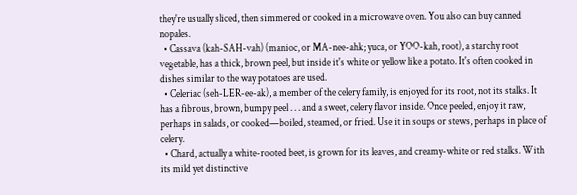they're usually sliced, then simmered or cooked in a microwave oven. You also can buy canned nopales.
  • Cassava (kah-SAH-vah) (manioc, or MA-nee-ahk; yuca, or YOO-kah, root), a starchy root vegetable, has a thick, brown peel, but inside it's white or yellow like a potato. It's often cooked in dishes similar to the way potatoes are used.
  • Celeriac (seh-LER-ee-ak), a member of the celery family, is enjoyed for its root, not its stalks. It has a fibrous, brown, bumpy peel . . . and a sweet, celery flavor inside. Once peeled, enjoy it raw, perhaps in salads, or cooked—boiled, steamed, or fried. Use it in soups or stews, perhaps in place of celery.
  • Chard, actually a white-rooted beet, is grown for its leaves, and creamy-white or red stalks. With its mild yet distinctive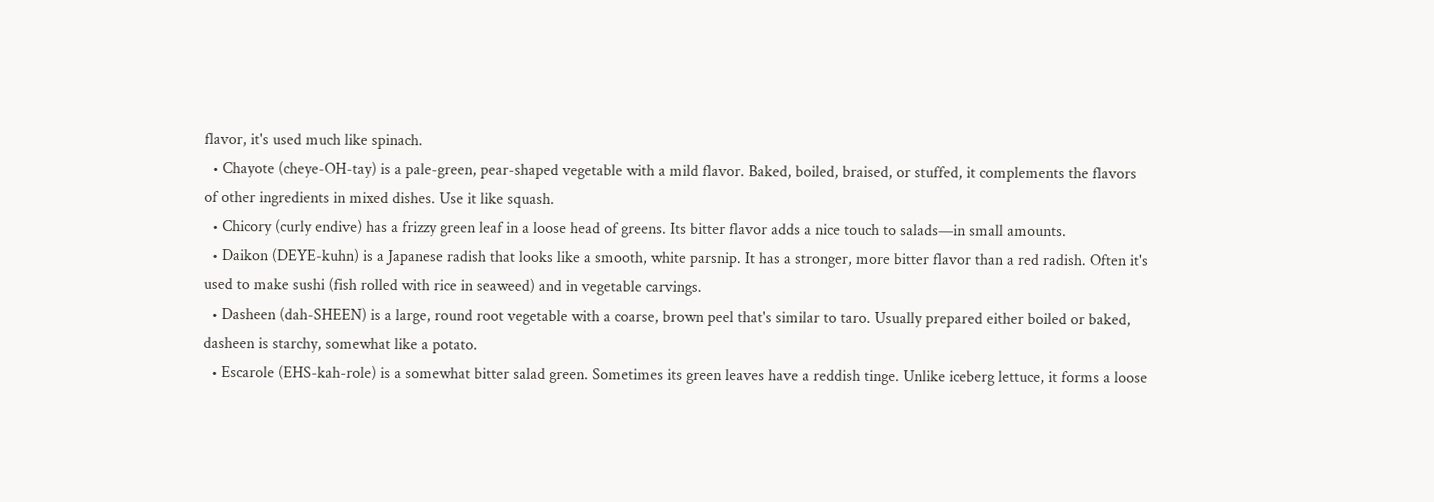flavor, it's used much like spinach.
  • Chayote (cheye-OH-tay) is a pale-green, pear-shaped vegetable with a mild flavor. Baked, boiled, braised, or stuffed, it complements the flavors of other ingredients in mixed dishes. Use it like squash.
  • Chicory (curly endive) has a frizzy green leaf in a loose head of greens. Its bitter flavor adds a nice touch to salads—in small amounts.
  • Daikon (DEYE-kuhn) is a Japanese radish that looks like a smooth, white parsnip. It has a stronger, more bitter flavor than a red radish. Often it's used to make sushi (fish rolled with rice in seaweed) and in vegetable carvings.
  • Dasheen (dah-SHEEN) is a large, round root vegetable with a coarse, brown peel that's similar to taro. Usually prepared either boiled or baked, dasheen is starchy, somewhat like a potato.
  • Escarole (EHS-kah-role) is a somewhat bitter salad green. Sometimes its green leaves have a reddish tinge. Unlike iceberg lettuce, it forms a loose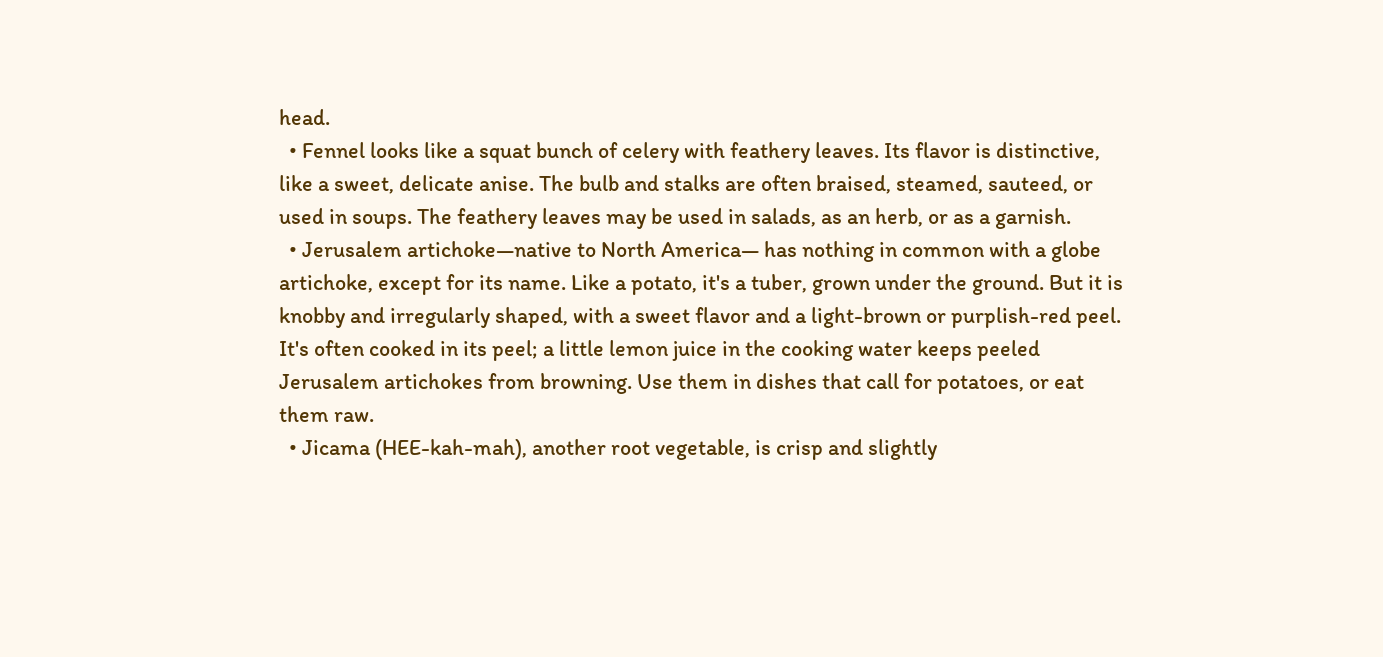head.
  • Fennel looks like a squat bunch of celery with feathery leaves. Its flavor is distinctive, like a sweet, delicate anise. The bulb and stalks are often braised, steamed, sauteed, or used in soups. The feathery leaves may be used in salads, as an herb, or as a garnish.
  • Jerusalem artichoke—native to North America— has nothing in common with a globe artichoke, except for its name. Like a potato, it's a tuber, grown under the ground. But it is knobby and irregularly shaped, with a sweet flavor and a light-brown or purplish-red peel. It's often cooked in its peel; a little lemon juice in the cooking water keeps peeled Jerusalem artichokes from browning. Use them in dishes that call for potatoes, or eat them raw.
  • Jicama (HEE-kah-mah), another root vegetable, is crisp and slightly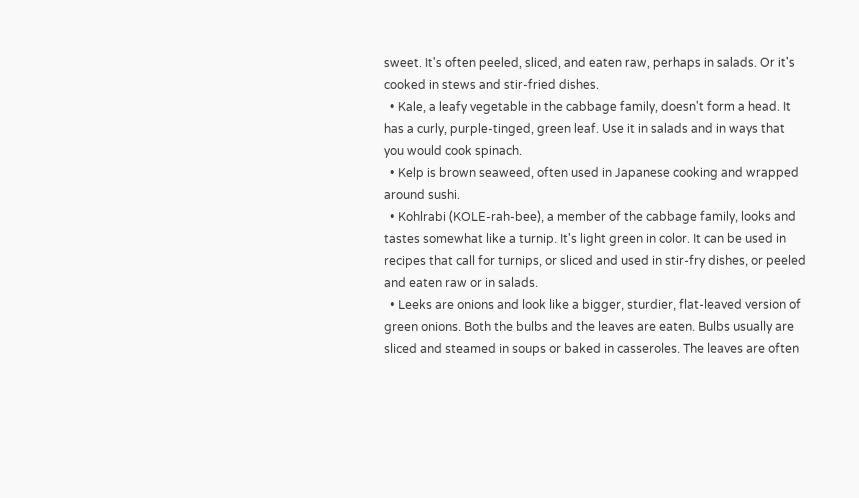sweet. It's often peeled, sliced, and eaten raw, perhaps in salads. Or it's cooked in stews and stir-fried dishes.
  • Kale, a leafy vegetable in the cabbage family, doesn't form a head. It has a curly, purple-tinged, green leaf. Use it in salads and in ways that you would cook spinach.
  • Kelp is brown seaweed, often used in Japanese cooking and wrapped around sushi.
  • Kohlrabi (KOLE-rah-bee), a member of the cabbage family, looks and tastes somewhat like a turnip. It's light green in color. It can be used in recipes that call for turnips, or sliced and used in stir-fry dishes, or peeled and eaten raw or in salads.
  • Leeks are onions and look like a bigger, sturdier, flat-leaved version of green onions. Both the bulbs and the leaves are eaten. Bulbs usually are sliced and steamed in soups or baked in casseroles. The leaves are often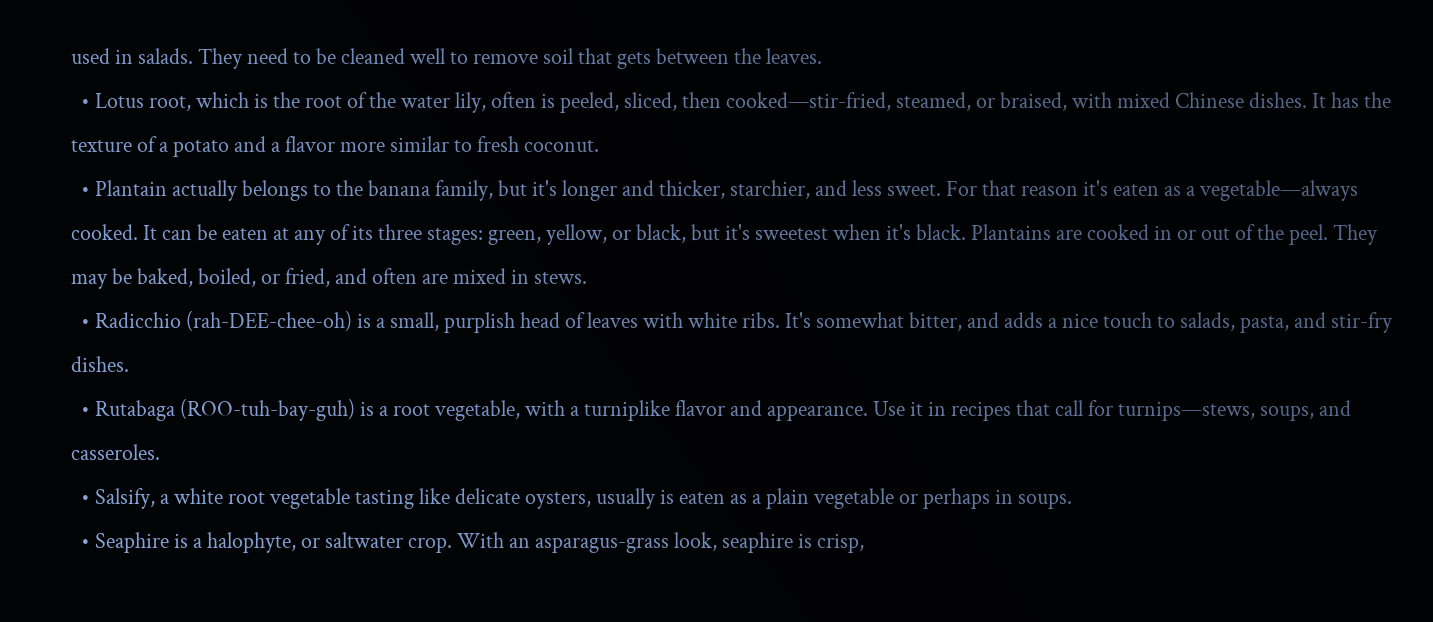used in salads. They need to be cleaned well to remove soil that gets between the leaves.
  • Lotus root, which is the root of the water lily, often is peeled, sliced, then cooked—stir-fried, steamed, or braised, with mixed Chinese dishes. It has the texture of a potato and a flavor more similar to fresh coconut.
  • Plantain actually belongs to the banana family, but it's longer and thicker, starchier, and less sweet. For that reason it's eaten as a vegetable—always cooked. It can be eaten at any of its three stages: green, yellow, or black, but it's sweetest when it's black. Plantains are cooked in or out of the peel. They may be baked, boiled, or fried, and often are mixed in stews.
  • Radicchio (rah-DEE-chee-oh) is a small, purplish head of leaves with white ribs. It's somewhat bitter, and adds a nice touch to salads, pasta, and stir-fry dishes.
  • Rutabaga (ROO-tuh-bay-guh) is a root vegetable, with a turniplike flavor and appearance. Use it in recipes that call for turnips—stews, soups, and casseroles.
  • Salsify, a white root vegetable tasting like delicate oysters, usually is eaten as a plain vegetable or perhaps in soups.
  • Seaphire is a halophyte, or saltwater crop. With an asparagus-grass look, seaphire is crisp,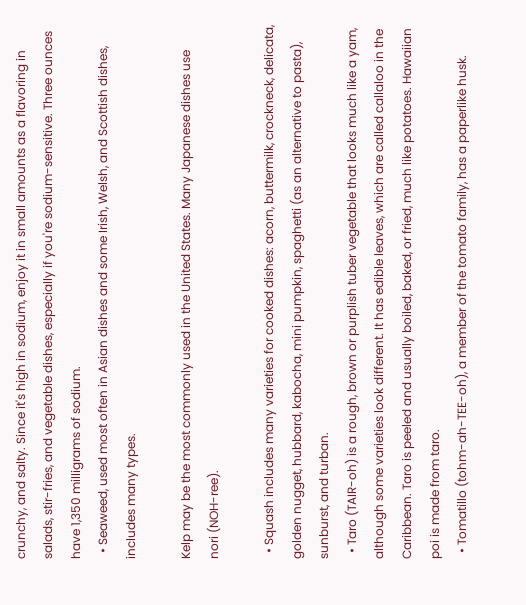crunchy, and salty. Since it's high in sodium, enjoy it in small amounts as a flavoring in salads, stir-fries, and vegetable dishes, especially if you're sodium-sensitive. Three ounces have 1,350 milligrams of sodium.
  • Seaweed, used most often in Asian dishes and some Irish, Welsh, and Scottish dishes, includes many types.

Kelp may be the most commonly used in the United States. Many Japanese dishes use nori (NOH-ree).

  • Squash includes many varieties for cooked dishes: acorn, buttermilk, crockneck, delicata, golden nugget, hubbard, kabocha, mini pumpkin, spaghetti (as an alternative to pasta), sunburst, and turban.
  • Taro (TAIR-oh) is a rough, brown or purplish tuber vegetable that looks much like a yam, although some varieties look different. It has edible leaves, which are called callaloo in the Caribbean. Taro is peeled and usually boiled, baked, or fried, much like potatoes. Hawaiian poi is made from taro.
  • Tomatillo (tohm-ah-TEE-oh), a member of the tomato family, has a paperlike husk.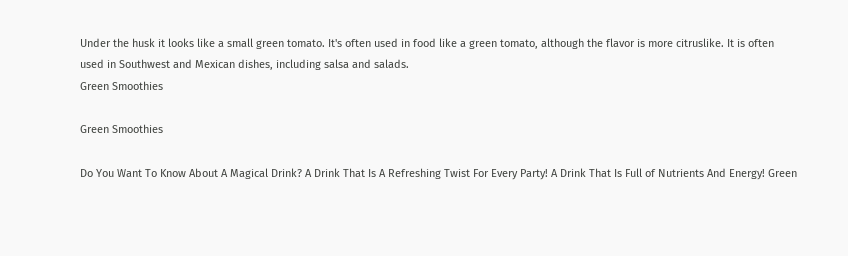Under the husk it looks like a small green tomato. It's often used in food like a green tomato, although the flavor is more citruslike. It is often used in Southwest and Mexican dishes, including salsa and salads.
Green Smoothies

Green Smoothies

Do You Want To Know About A Magical Drink? A Drink That Is A Refreshing Twist For Every Party! A Drink That Is Full of Nutrients And Energy! Green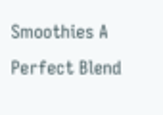Smoothies A Perfect Blend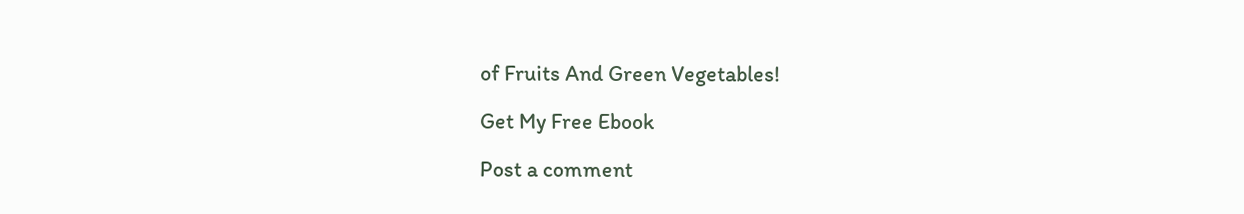of Fruits And Green Vegetables!

Get My Free Ebook

Post a comment